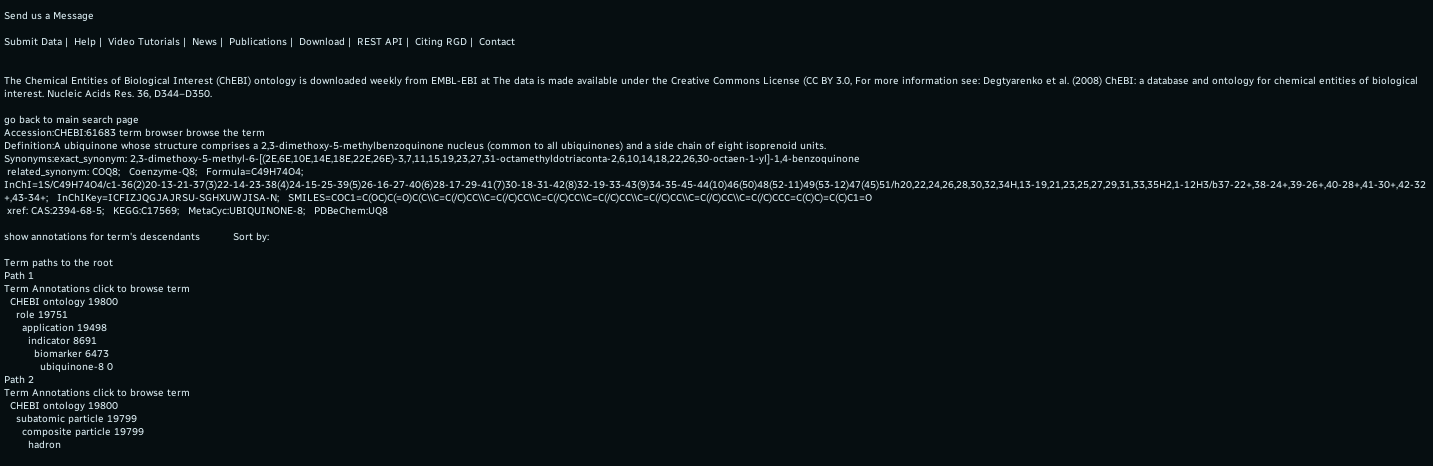Send us a Message

Submit Data |  Help |  Video Tutorials |  News |  Publications |  Download |  REST API |  Citing RGD |  Contact


The Chemical Entities of Biological Interest (ChEBI) ontology is downloaded weekly from EMBL-EBI at The data is made available under the Creative Commons License (CC BY 3.0, For more information see: Degtyarenko et al. (2008) ChEBI: a database and ontology for chemical entities of biological interest. Nucleic Acids Res. 36, D344–D350.

go back to main search page
Accession:CHEBI:61683 term browser browse the term
Definition:A ubiquinone whose structure comprises a 2,3-dimethoxy-5-methylbenzoquinone nucleus (common to all ubiquinones) and a side chain of eight isoprenoid units.
Synonyms:exact_synonym: 2,3-dimethoxy-5-methyl-6-[(2E,6E,10E,14E,18E,22E,26E)-3,7,11,15,19,23,27,31-octamethyldotriaconta-2,6,10,14,18,22,26,30-octaen-1-yl]-1,4-benzoquinone
 related_synonym: COQ8;   Coenzyme-Q8;   Formula=C49H74O4;   InChI=1S/C49H74O4/c1-36(2)20-13-21-37(3)22-14-23-38(4)24-15-25-39(5)26-16-27-40(6)28-17-29-41(7)30-18-31-42(8)32-19-33-43(9)34-35-45-44(10)46(50)48(52-11)49(53-12)47(45)51/h20,22,24,26,28,30,32,34H,13-19,21,23,25,27,29,31,33,35H2,1-12H3/b37-22+,38-24+,39-26+,40-28+,41-30+,42-32+,43-34+;   InChIKey=ICFIZJQGJAJRSU-SGHXUWJISA-N;   SMILES=COC1=C(OC)C(=O)C(C\\C=C(/C)CC\\C=C(/C)CC\\C=C(/C)CC\\C=C(/C)CC\\C=C(/C)CC\\C=C(/C)CC\\C=C(/C)CCC=C(C)C)=C(C)C1=O
 xref: CAS:2394-68-5;   KEGG:C17569;   MetaCyc:UBIQUINONE-8;   PDBeChem:UQ8

show annotations for term's descendants           Sort by:

Term paths to the root
Path 1
Term Annotations click to browse term
  CHEBI ontology 19800
    role 19751
      application 19498
        indicator 8691
          biomarker 6473
            ubiquinone-8 0
Path 2
Term Annotations click to browse term
  CHEBI ontology 19800
    subatomic particle 19799
      composite particle 19799
        hadron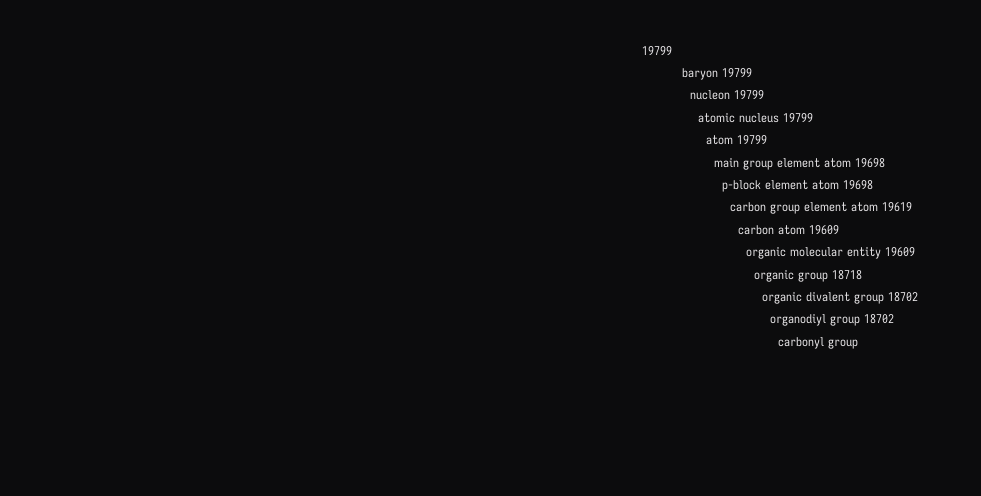19799
          baryon 19799
            nucleon 19799
              atomic nucleus 19799
                atom 19799
                  main group element atom 19698
                    p-block element atom 19698
                      carbon group element atom 19619
                        carbon atom 19609
                          organic molecular entity 19609
                            organic group 18718
                              organic divalent group 18702
                                organodiyl group 18702
                                  carbonyl group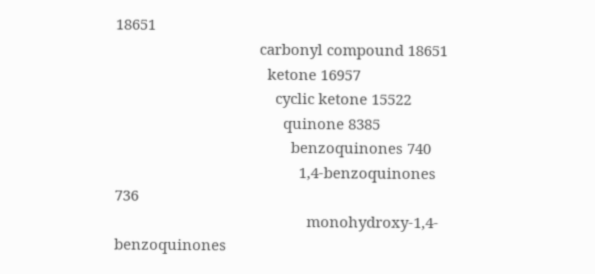18651
                                    carbonyl compound 18651
                                      ketone 16957
                                        cyclic ketone 15522
                                          quinone 8385
                                            benzoquinones 740
                                              1,4-benzoquinones 736
                                                monohydroxy-1,4-benzoquinones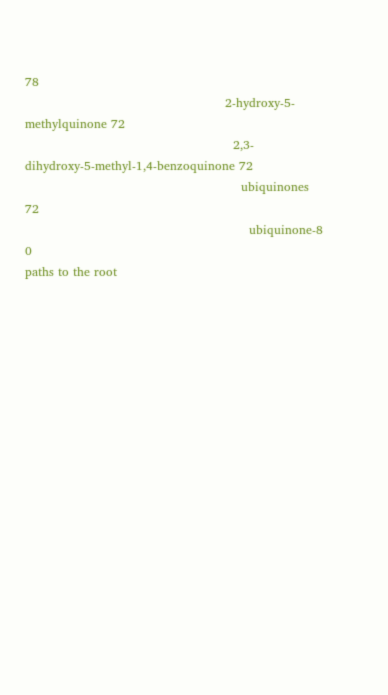78
                                                  2-hydroxy-5-methylquinone 72
                                                    2,3-dihydroxy-5-methyl-1,4-benzoquinone 72
                                                      ubiquinones 72
                                                        ubiquinone-8 0
paths to the root